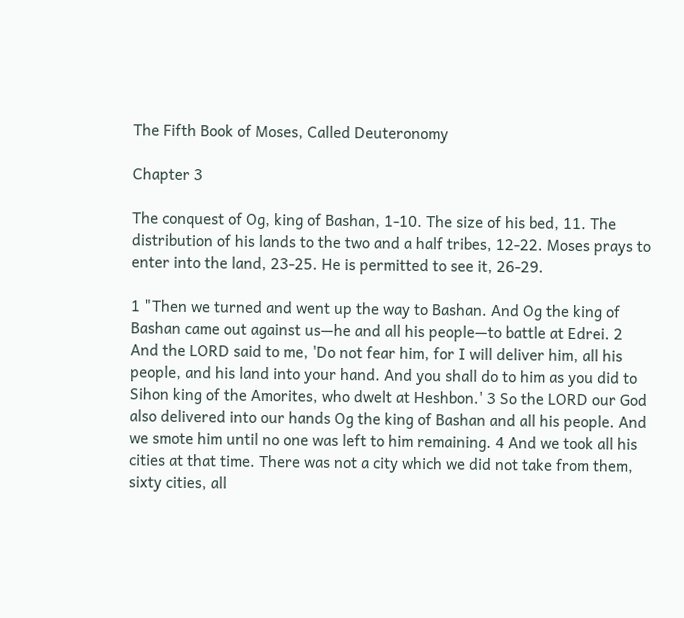The Fifth Book of Moses, Called Deuteronomy

Chapter 3

The conquest of Og, king of Bashan, 1-10. The size of his bed, 11. The distribution of his lands to the two and a half tribes, 12-22. Moses prays to enter into the land, 23-25. He is permitted to see it, 26-29.

1 "Then we turned and went up the way to Bashan. And Og the king of Bashan came out against us—he and all his people—to battle at Edrei. 2 And the LORD said to me, 'Do not fear him, for I will deliver him, all his people, and his land into your hand. And you shall do to him as you did to Sihon king of the Amorites, who dwelt at Heshbon.' 3 So the LORD our God also delivered into our hands Og the king of Bashan and all his people. And we smote him until no one was left to him remaining. 4 And we took all his cities at that time. There was not a city which we did not take from them, sixty cities, all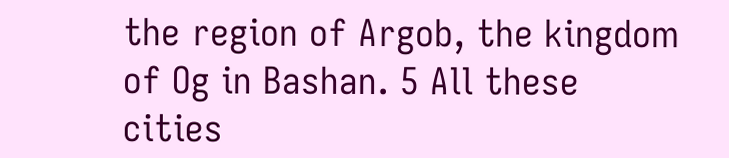the region of Argob, the kingdom of Og in Bashan. 5 All these cities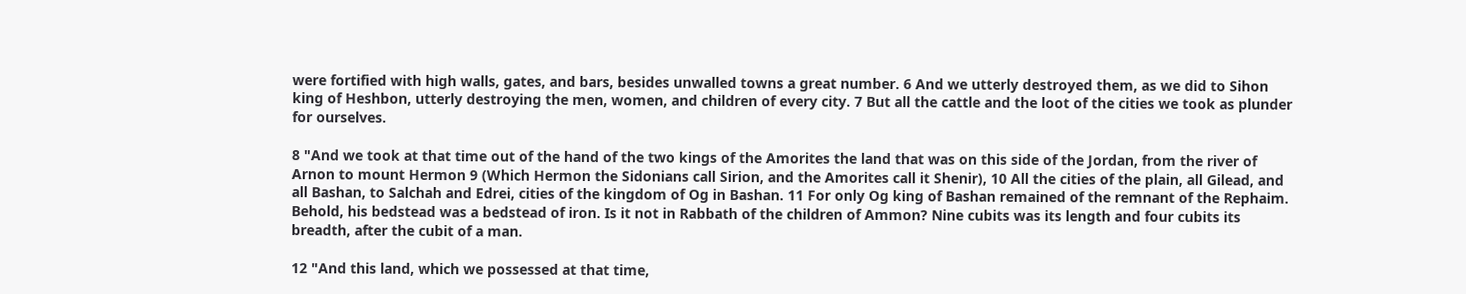were fortified with high walls, gates, and bars, besides unwalled towns a great number. 6 And we utterly destroyed them, as we did to Sihon king of Heshbon, utterly destroying the men, women, and children of every city. 7 But all the cattle and the loot of the cities we took as plunder for ourselves.

8 "And we took at that time out of the hand of the two kings of the Amorites the land that was on this side of the Jordan, from the river of Arnon to mount Hermon 9 (Which Hermon the Sidonians call Sirion, and the Amorites call it Shenir), 10 All the cities of the plain, all Gilead, and all Bashan, to Salchah and Edrei, cities of the kingdom of Og in Bashan. 11 For only Og king of Bashan remained of the remnant of the Rephaim. Behold, his bedstead was a bedstead of iron. Is it not in Rabbath of the children of Ammon? Nine cubits was its length and four cubits its breadth, after the cubit of a man.

12 "And this land, which we possessed at that time,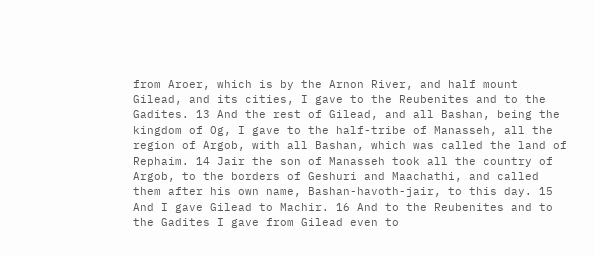from Aroer, which is by the Arnon River, and half mount Gilead, and its cities, I gave to the Reubenites and to the Gadites. 13 And the rest of Gilead, and all Bashan, being the kingdom of Og, I gave to the half-tribe of Manasseh, all the region of Argob, with all Bashan, which was called the land of Rephaim. 14 Jair the son of Manasseh took all the country of Argob, to the borders of Geshuri and Maachathi, and called them after his own name, Bashan-havoth-jair, to this day. 15 And I gave Gilead to Machir. 16 And to the Reubenites and to the Gadites I gave from Gilead even to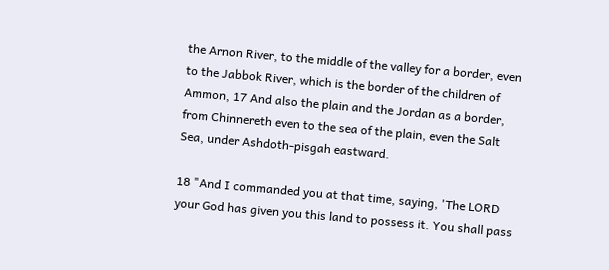the Arnon River, to the middle of the valley for a border, even to the Jabbok River, which is the border of the children of Ammon, 17 And also the plain and the Jordan as a border, from Chinnereth even to the sea of the plain, even the Salt Sea, under Ashdoth-pisgah eastward.

18 "And I commanded you at that time, saying, 'The LORD your God has given you this land to possess it. You shall pass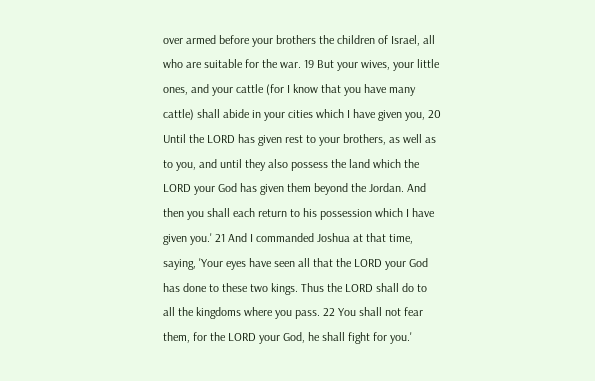over armed before your brothers the children of Israel, all who are suitable for the war. 19 But your wives, your little ones, and your cattle (for I know that you have many cattle) shall abide in your cities which I have given you, 20 Until the LORD has given rest to your brothers, as well as to you, and until they also possess the land which the LORD your God has given them beyond the Jordan. And then you shall each return to his possession which I have given you.' 21 And I commanded Joshua at that time, saying, 'Your eyes have seen all that the LORD your God has done to these two kings. Thus the LORD shall do to all the kingdoms where you pass. 22 You shall not fear them, for the LORD your God, he shall fight for you.'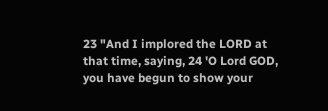23 "And I implored the LORD at that time, saying, 24 'O Lord GOD, you have begun to show your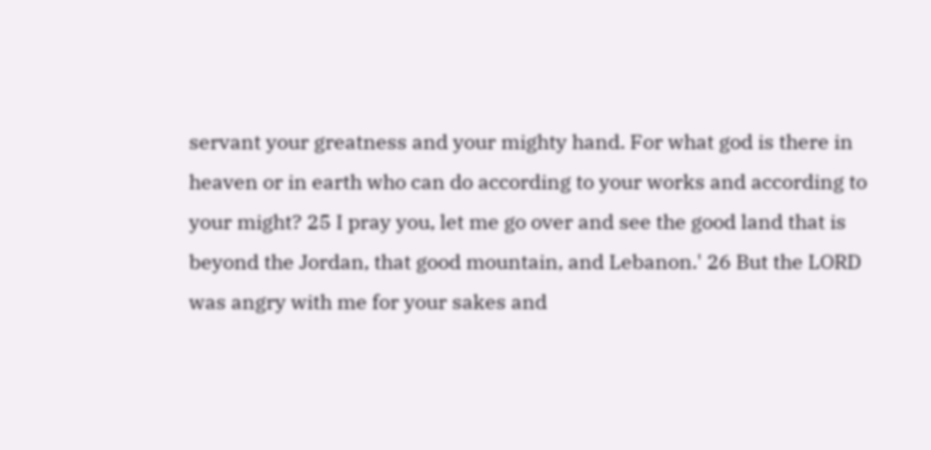servant your greatness and your mighty hand. For what god is there in heaven or in earth who can do according to your works and according to your might? 25 I pray you, let me go over and see the good land that is beyond the Jordan, that good mountain, and Lebanon.' 26 But the LORD was angry with me for your sakes and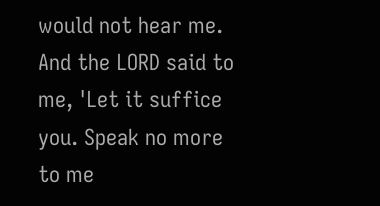would not hear me. And the LORD said to me, 'Let it suffice you. Speak no more to me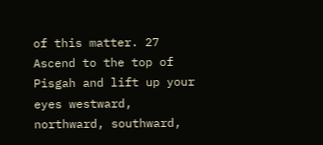of this matter. 27 Ascend to the top of Pisgah and lift up your eyes westward, northward, southward,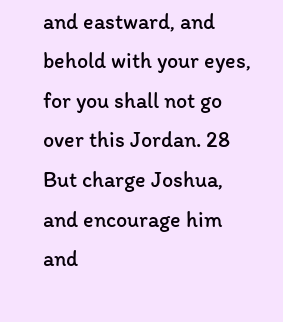and eastward, and behold with your eyes, for you shall not go over this Jordan. 28 But charge Joshua, and encourage him and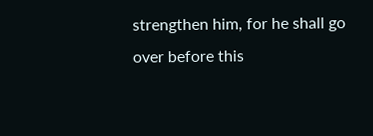strengthen him, for he shall go over before this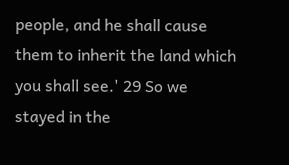people, and he shall cause them to inherit the land which you shall see.' 29 So we stayed in the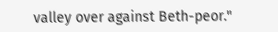valley over against Beth-peor."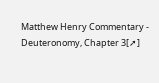Matthew Henry Commentary - Deuteronomy, Chapter 3[➚]